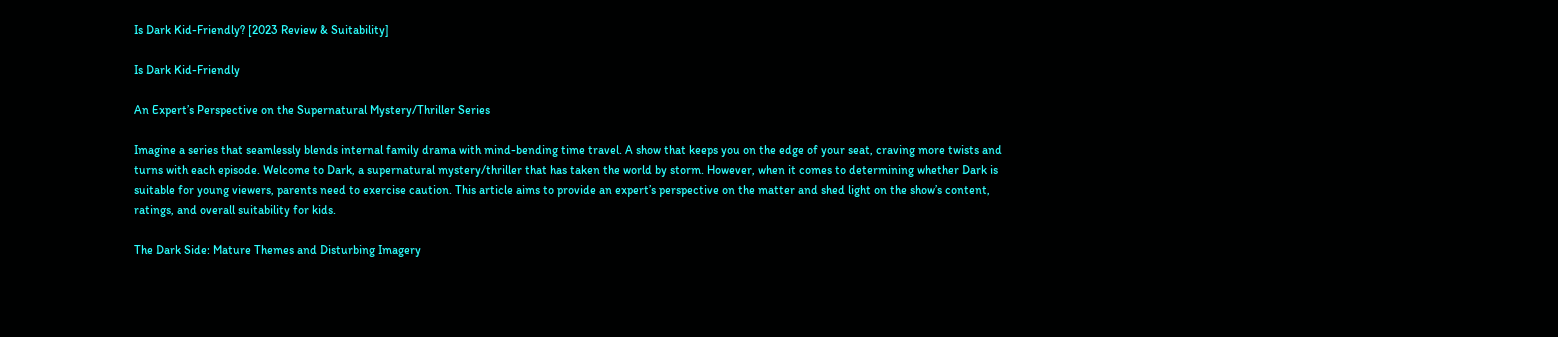Is Dark Kid-Friendly? [2023 Review & Suitability]

Is Dark Kid-Friendly

An Expert’s Perspective on the Supernatural Mystery/Thriller Series

Imagine a series that seamlessly blends internal family drama with mind-bending time travel. A show that keeps you on the edge of your seat, craving more twists and turns with each episode. Welcome to Dark, a supernatural mystery/thriller that has taken the world by storm. However, when it comes to determining whether Dark is suitable for young viewers, parents need to exercise caution. This article aims to provide an expert’s perspective on the matter and shed light on the show’s content, ratings, and overall suitability for kids.

The Dark Side: Mature Themes and Disturbing Imagery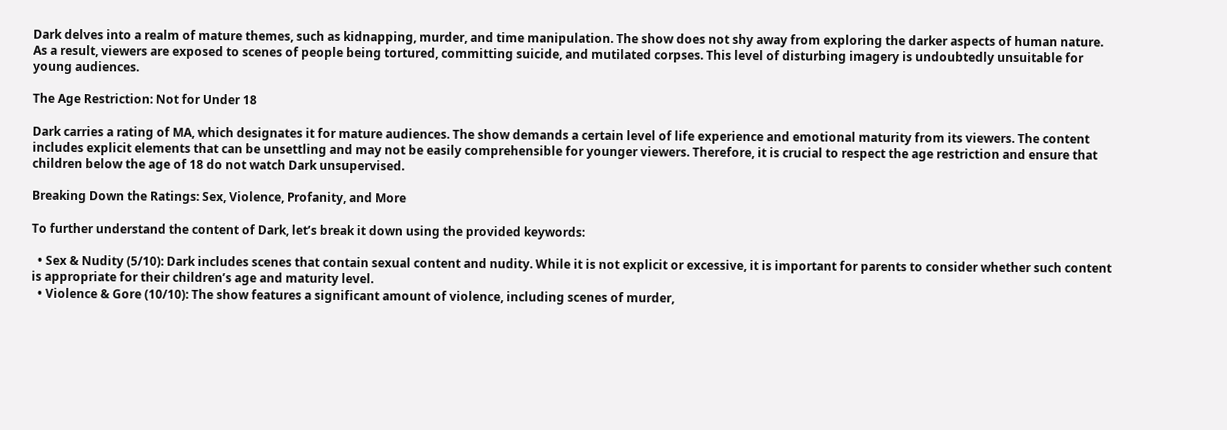Dark delves into a realm of mature themes, such as kidnapping, murder, and time manipulation. The show does not shy away from exploring the darker aspects of human nature. As a result, viewers are exposed to scenes of people being tortured, committing suicide, and mutilated corpses. This level of disturbing imagery is undoubtedly unsuitable for young audiences.

The Age Restriction: Not for Under 18

Dark carries a rating of MA, which designates it for mature audiences. The show demands a certain level of life experience and emotional maturity from its viewers. The content includes explicit elements that can be unsettling and may not be easily comprehensible for younger viewers. Therefore, it is crucial to respect the age restriction and ensure that children below the age of 18 do not watch Dark unsupervised.

Breaking Down the Ratings: Sex, Violence, Profanity, and More

To further understand the content of Dark, let’s break it down using the provided keywords:

  • Sex & Nudity (5/10): Dark includes scenes that contain sexual content and nudity. While it is not explicit or excessive, it is important for parents to consider whether such content is appropriate for their children’s age and maturity level.
  • Violence & Gore (10/10): The show features a significant amount of violence, including scenes of murder,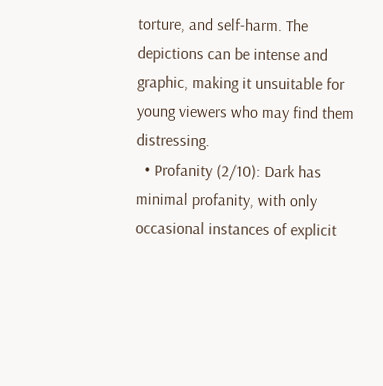torture, and self-harm. The depictions can be intense and graphic, making it unsuitable for young viewers who may find them distressing.
  • Profanity (2/10): Dark has minimal profanity, with only occasional instances of explicit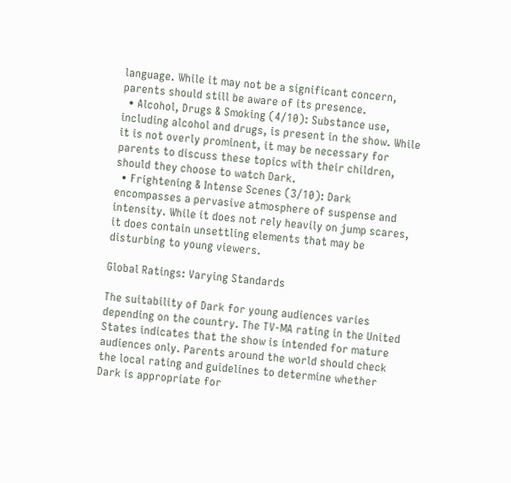language. While it may not be a significant concern, parents should still be aware of its presence.
  • Alcohol, Drugs & Smoking (4/10): Substance use, including alcohol and drugs, is present in the show. While it is not overly prominent, it may be necessary for parents to discuss these topics with their children, should they choose to watch Dark.
  • Frightening & Intense Scenes (3/10): Dark encompasses a pervasive atmosphere of suspense and intensity. While it does not rely heavily on jump scares, it does contain unsettling elements that may be disturbing to young viewers.

Global Ratings: Varying Standards

The suitability of Dark for young audiences varies depending on the country. The TV-MA rating in the United States indicates that the show is intended for mature audiences only. Parents around the world should check the local rating and guidelines to determine whether Dark is appropriate for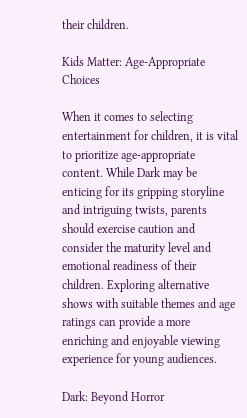their children.

Kids Matter: Age-Appropriate Choices

When it comes to selecting entertainment for children, it is vital to prioritize age-appropriate content. While Dark may be enticing for its gripping storyline and intriguing twists, parents should exercise caution and consider the maturity level and emotional readiness of their children. Exploring alternative shows with suitable themes and age ratings can provide a more enriching and enjoyable viewing experience for young audiences.

Dark: Beyond Horror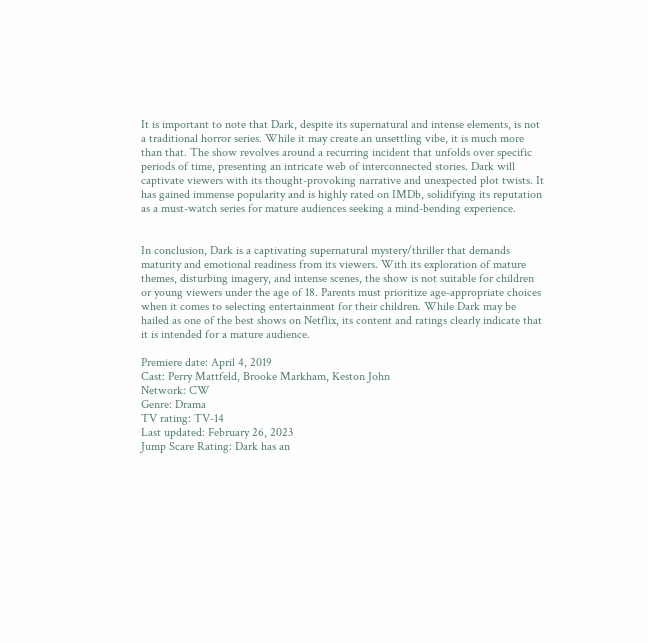It is important to note that Dark, despite its supernatural and intense elements, is not a traditional horror series. While it may create an unsettling vibe, it is much more than that. The show revolves around a recurring incident that unfolds over specific periods of time, presenting an intricate web of interconnected stories. Dark will captivate viewers with its thought-provoking narrative and unexpected plot twists. It has gained immense popularity and is highly rated on IMDb, solidifying its reputation as a must-watch series for mature audiences seeking a mind-bending experience.


In conclusion, Dark is a captivating supernatural mystery/thriller that demands maturity and emotional readiness from its viewers. With its exploration of mature themes, disturbing imagery, and intense scenes, the show is not suitable for children or young viewers under the age of 18. Parents must prioritize age-appropriate choices when it comes to selecting entertainment for their children. While Dark may be hailed as one of the best shows on Netflix, its content and ratings clearly indicate that it is intended for a mature audience.

Premiere date: April 4, 2019
Cast: Perry Mattfeld, Brooke Markham, Keston John
Network: CW
Genre: Drama
TV rating: TV-14
Last updated: February 26, 2023
Jump Scare Rating: Dark has an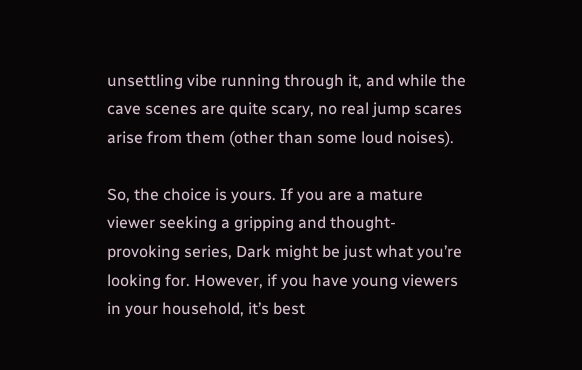unsettling vibe running through it, and while the cave scenes are quite scary, no real jump scares arise from them (other than some loud noises).

So, the choice is yours. If you are a mature viewer seeking a gripping and thought-provoking series, Dark might be just what you’re looking for. However, if you have young viewers in your household, it’s best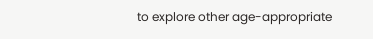to explore other age-appropriate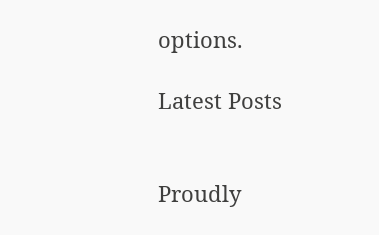options.

Latest Posts


Proudly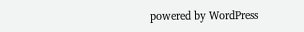powered by WordPress